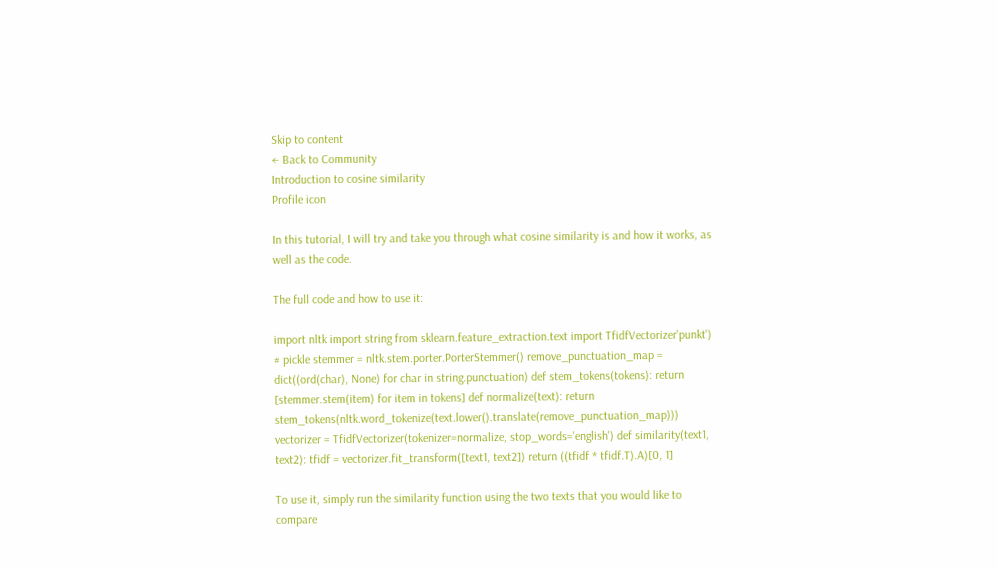Skip to content
← Back to Community
Introduction to cosine similarity
Profile icon

In this tutorial, I will try and take you through what cosine similarity is and how it works, as well as the code.

The full code and how to use it:

import nltk import string from sklearn.feature_extraction.text import TfidfVectorizer'punkt') # pickle stemmer = nltk.stem.porter.PorterStemmer() remove_punctuation_map = dict((ord(char), None) for char in string.punctuation) def stem_tokens(tokens): return [stemmer.stem(item) for item in tokens] def normalize(text): return stem_tokens(nltk.word_tokenize(text.lower().translate(remove_punctuation_map))) vectorizer = TfidfVectorizer(tokenizer=normalize, stop_words='english') def similarity(text1, text2): tfidf = vectorizer.fit_transform([text1, text2]) return ((tfidf * tfidf.T).A)[0, 1]

To use it, simply run the similarity function using the two texts that you would like to compare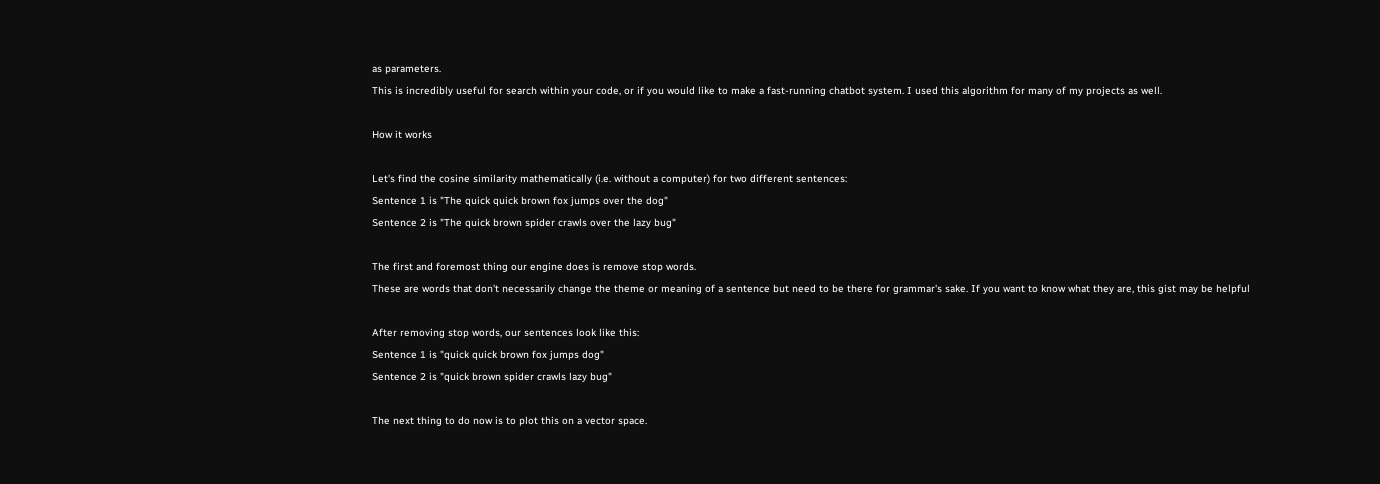as parameters.
This is incredibly useful for search within your code, or if you would like to make a fast-running chatbot system. I used this algorithm for many of my projects as well.

How it works

Let's find the cosine similarity mathematically (i.e. without a computer) for two different sentences:
Sentence 1 is "The quick quick brown fox jumps over the dog"
Sentence 2 is "The quick brown spider crawls over the lazy bug"

The first and foremost thing our engine does is remove stop words.
These are words that don't necessarily change the theme or meaning of a sentence but need to be there for grammar's sake. If you want to know what they are, this gist may be helpful

After removing stop words, our sentences look like this:
Sentence 1 is "quick quick brown fox jumps dog"
Sentence 2 is "quick brown spider crawls lazy bug"

The next thing to do now is to plot this on a vector space.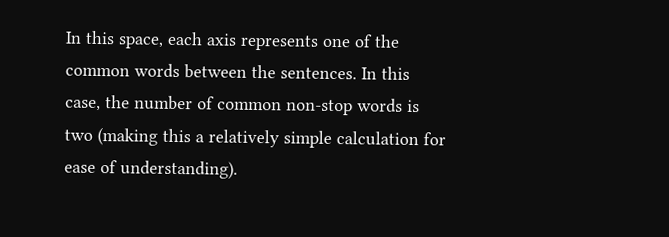In this space, each axis represents one of the common words between the sentences. In this case, the number of common non-stop words is two (making this a relatively simple calculation for ease of understanding).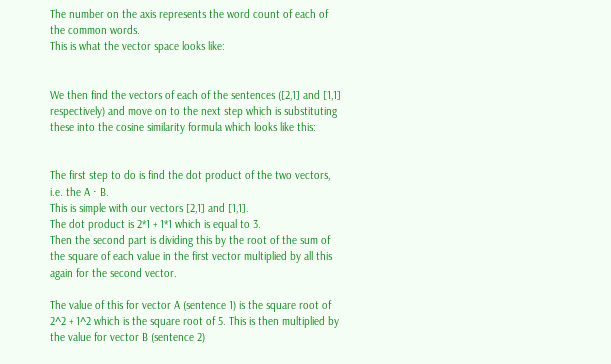The number on the axis represents the word count of each of the common words.
This is what the vector space looks like:


We then find the vectors of each of the sentences ([2,1] and [1,1] respectively) and move on to the next step which is substituting these into the cosine similarity formula which looks like this:


The first step to do is find the dot product of the two vectors, i.e. the A ⋅ B.
This is simple with our vectors [2,1] and [1,1].
The dot product is 2*1 + 1*1 which is equal to 3.
Then the second part is dividing this by the root of the sum of the square of each value in the first vector multiplied by all this again for the second vector.

The value of this for vector A (sentence 1) is the square root of 2^2 + 1^2 which is the square root of 5. This is then multiplied by the value for vector B (sentence 2)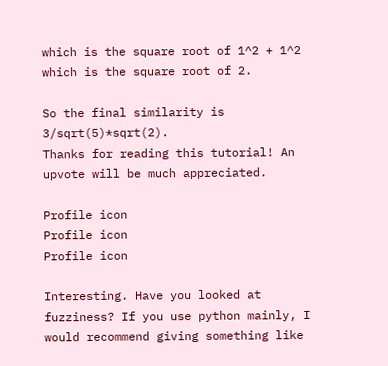which is the square root of 1^2 + 1^2 which is the square root of 2.

So the final similarity is 3/sqrt(5)*sqrt(2).
Thanks for reading this tutorial! An upvote will be much appreciated.

Profile icon
Profile icon
Profile icon

Interesting. Have you looked at fuzziness? If you use python mainly, I would recommend giving something like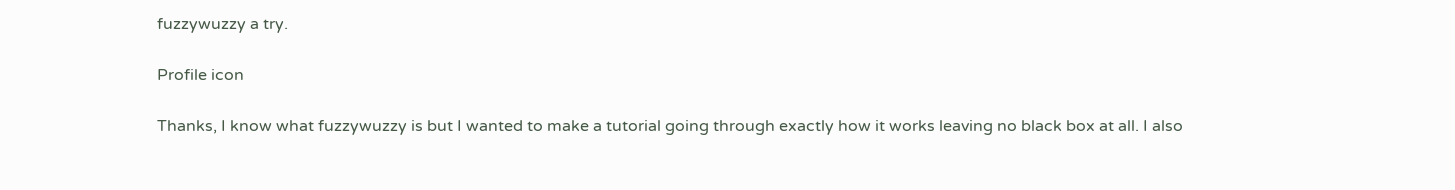fuzzywuzzy a try.

Profile icon

Thanks, I know what fuzzywuzzy is but I wanted to make a tutorial going through exactly how it works leaving no black box at all. I also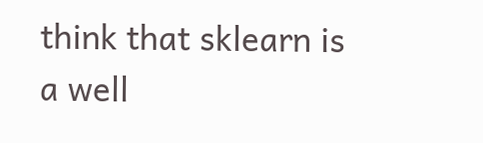think that sklearn is a well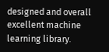designed and overall excellent machine learning library.